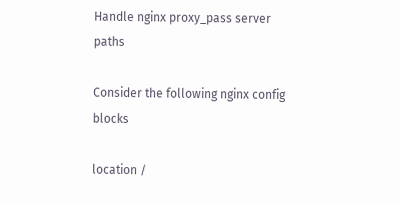Handle nginx proxy_pass server paths

Consider the following nginx config blocks

location /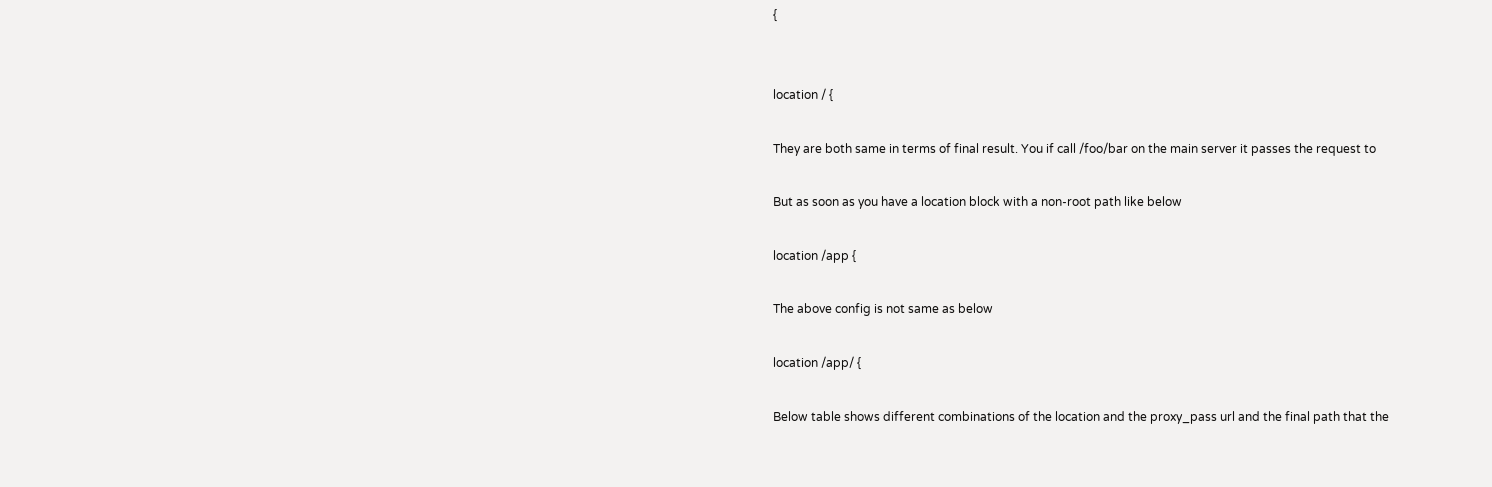{


location / {

They are both same in terms of final result. You if call /foo/bar on the main server it passes the request to

But as soon as you have a location block with a non-root path like below

location /app {

The above config is not same as below

location /app/ {

Below table shows different combinations of the location and the proxy_pass url and the final path that the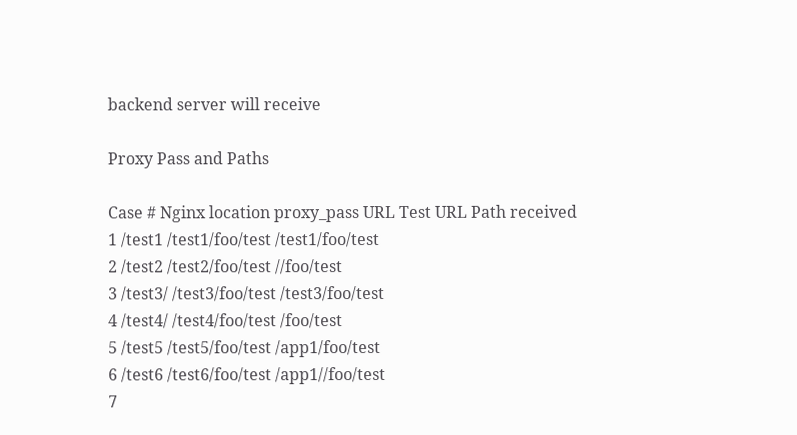backend server will receive

Proxy Pass and Paths

Case # Nginx location proxy_pass URL Test URL Path received
1 /test1 /test1/foo/test /test1/foo/test
2 /test2 /test2/foo/test //foo/test
3 /test3/ /test3/foo/test /test3/foo/test
4 /test4/ /test4/foo/test /foo/test
5 /test5 /test5/foo/test /app1/foo/test
6 /test6 /test6/foo/test /app1//foo/test
7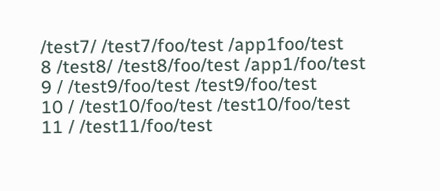/test7/ /test7/foo/test /app1foo/test
8 /test8/ /test8/foo/test /app1/foo/test
9 / /test9/foo/test /test9/foo/test
10 / /test10/foo/test /test10/foo/test
11 / /test11/foo/test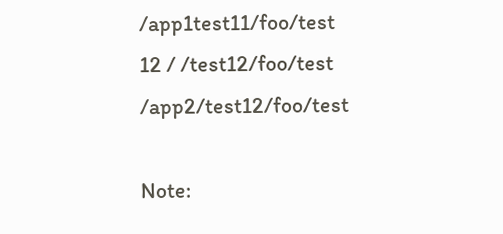/app1test11/foo/test
12 / /test12/foo/test /app2/test12/foo/test

Note: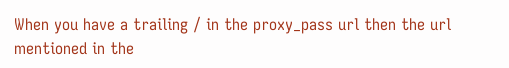When you have a trailing / in the proxy_pass url then the url mentioned in the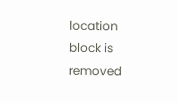location block is removed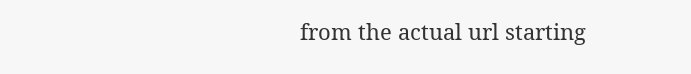from the actual url starting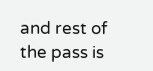and rest of the pass is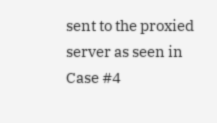sent to the proxied server as seen in Case #4